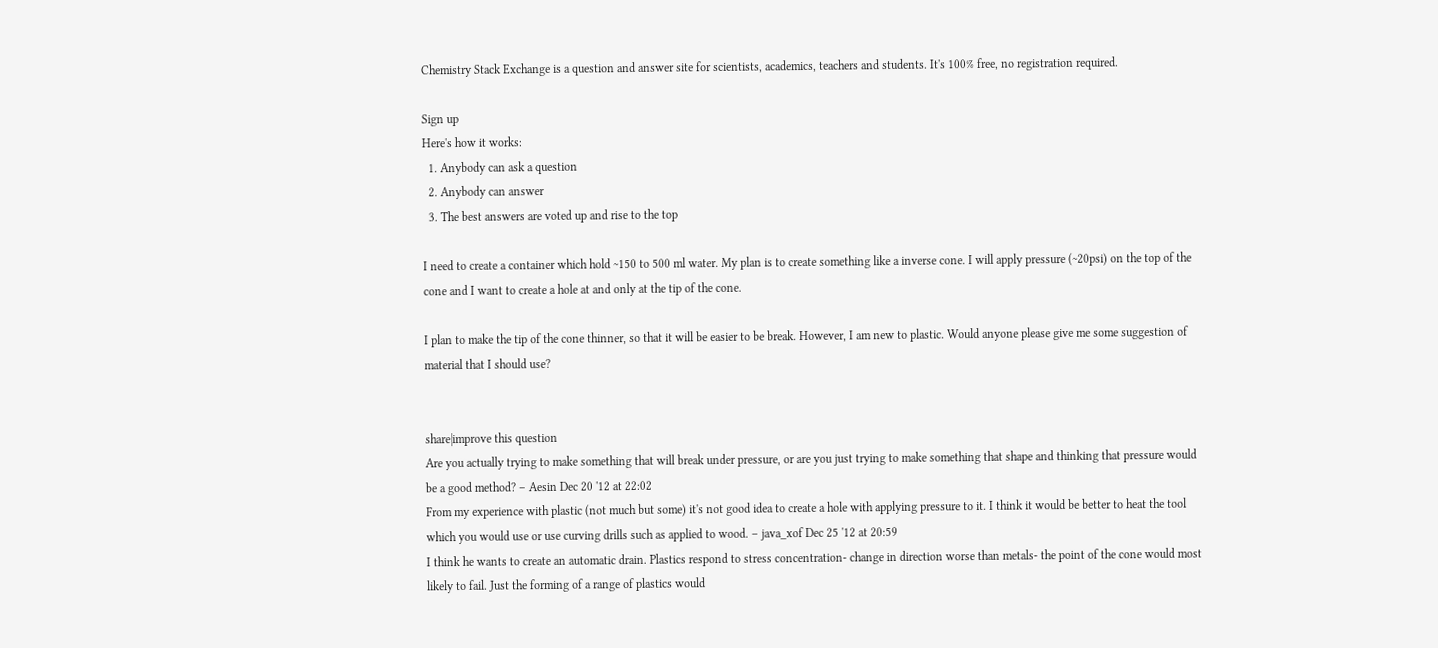Chemistry Stack Exchange is a question and answer site for scientists, academics, teachers and students. It's 100% free, no registration required.

Sign up
Here's how it works:
  1. Anybody can ask a question
  2. Anybody can answer
  3. The best answers are voted up and rise to the top

I need to create a container which hold ~150 to 500 ml water. My plan is to create something like a inverse cone. I will apply pressure (~20psi) on the top of the cone and I want to create a hole at and only at the tip of the cone.

I plan to make the tip of the cone thinner, so that it will be easier to be break. However, I am new to plastic. Would anyone please give me some suggestion of material that I should use?


share|improve this question
Are you actually trying to make something that will break under pressure, or are you just trying to make something that shape and thinking that pressure would be a good method? – Aesin Dec 20 '12 at 22:02
From my experience with plastic (not much but some) it's not good idea to create a hole with applying pressure to it. I think it would be better to heat the tool which you would use or use curving drills such as applied to wood. – java_xof Dec 25 '12 at 20:59
I think he wants to create an automatic drain. Plastics respond to stress concentration- change in direction worse than metals- the point of the cone would most likely to fail. Just the forming of a range of plastics would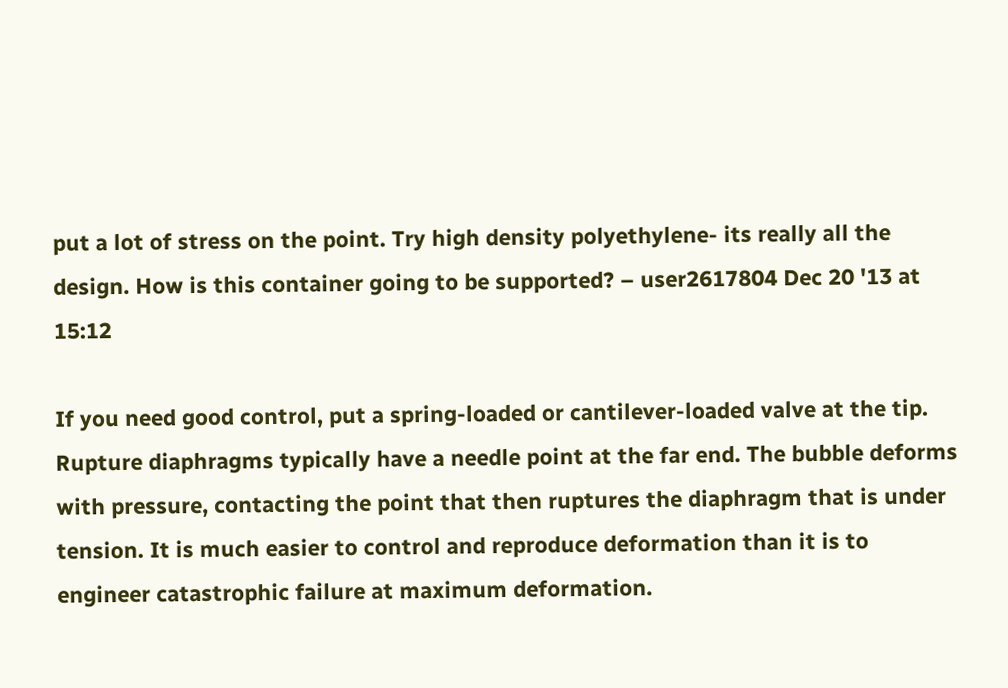put a lot of stress on the point. Try high density polyethylene- its really all the design. How is this container going to be supported? – user2617804 Dec 20 '13 at 15:12

If you need good control, put a spring-loaded or cantilever-loaded valve at the tip. Rupture diaphragms typically have a needle point at the far end. The bubble deforms with pressure, contacting the point that then ruptures the diaphragm that is under tension. It is much easier to control and reproduce deformation than it is to engineer catastrophic failure at maximum deformation.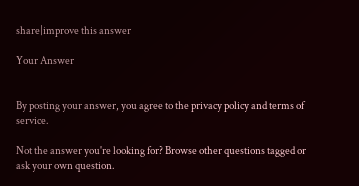share|improve this answer

Your Answer


By posting your answer, you agree to the privacy policy and terms of service.

Not the answer you're looking for? Browse other questions tagged or ask your own question.